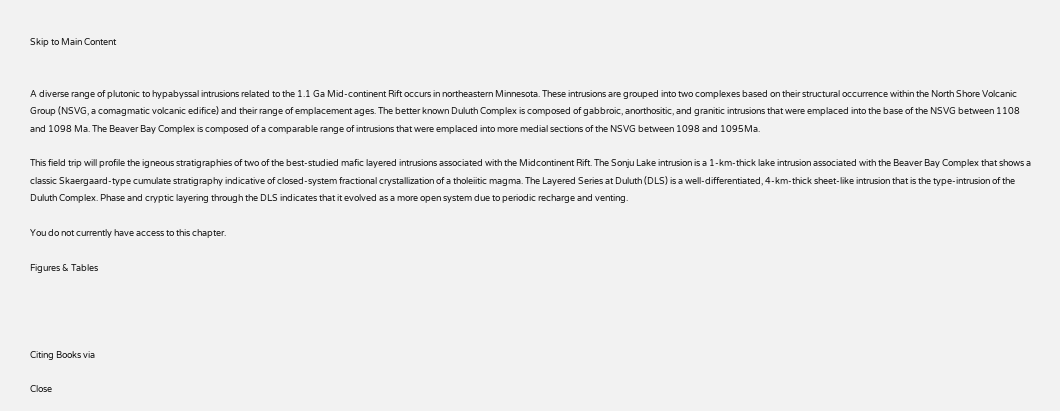Skip to Main Content


A diverse range of plutonic to hypabyssal intrusions related to the 1.1 Ga Mid-continent Rift occurs in northeastern Minnesota. These intrusions are grouped into two complexes based on their structural occurrence within the North Shore Volcanic Group (NSVG, a comagmatic volcanic edifice) and their range of emplacement ages. The better known Duluth Complex is composed of gabbroic, anorthositic, and granitic intrusions that were emplaced into the base of the NSVG between 1108 and 1098 Ma. The Beaver Bay Complex is composed of a comparable range of intrusions that were emplaced into more medial sections of the NSVG between 1098 and 1095Ma.

This field trip will profile the igneous stratigraphies of two of the best-studied mafic layered intrusions associated with the Midcontinent Rift. The Sonju Lake intrusion is a 1-km-thick lake intrusion associated with the Beaver Bay Complex that shows a classic Skaergaard-type cumulate stratigraphy indicative of closed-system fractional crystallization of a tholeiitic magma. The Layered Series at Duluth (DLS) is a well-differentiated, 4-km-thick sheet-like intrusion that is the type-intrusion of the Duluth Complex. Phase and cryptic layering through the DLS indicates that it evolved as a more open system due to periodic recharge and venting.

You do not currently have access to this chapter.

Figures & Tables




Citing Books via

Close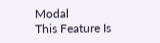Modal
This Feature Is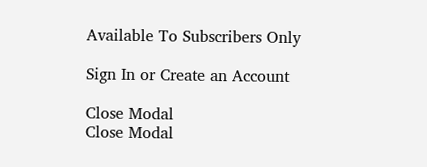Available To Subscribers Only

Sign In or Create an Account

Close Modal
Close Modal